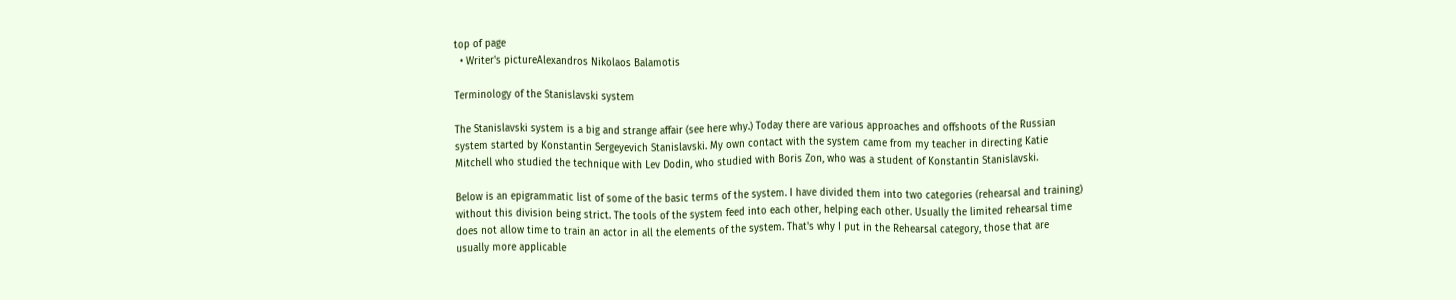top of page
  • Writer's pictureAlexandros Nikolaos Balamotis

Terminology of the Stanislavski system

The Stanislavski system is a big and strange affair (see here why.) Today there are various approaches and offshoots of the Russian system started by Konstantin Sergeyevich Stanislavski. My own contact with the system came from my teacher in directing Katie Mitchell who studied the technique with Lev Dodin, who studied with Boris Zon, who was a student of Konstantin Stanislavski.

Below is an epigrammatic list of some of the basic terms of the system. I have divided them into two categories (rehearsal and training) without this division being strict. The tools of the system feed into each other, helping each other. Usually the limited rehearsal time does not allow time to train an actor in all the elements of the system. That's why I put in the Rehearsal category, those that are usually more applicable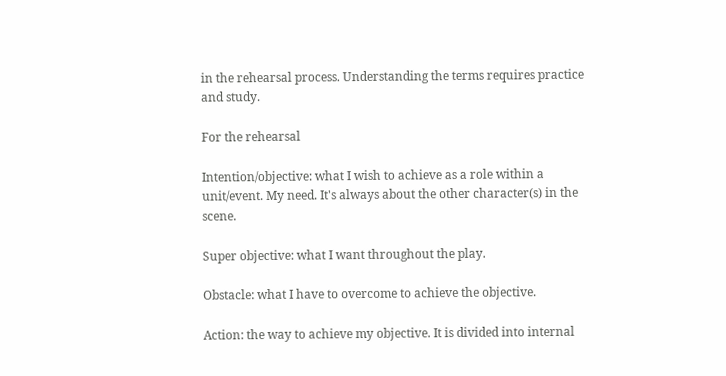in the rehearsal process. Understanding the terms requires practice and study.

For the rehearsal

Intention/objective: what I wish to achieve as a role within a unit/event. My need. It's always about the other character(s) in the scene.

Super objective: what I want throughout the play.

Obstacle: what I have to overcome to achieve the objective.

Action: the way to achieve my objective. It is divided into internal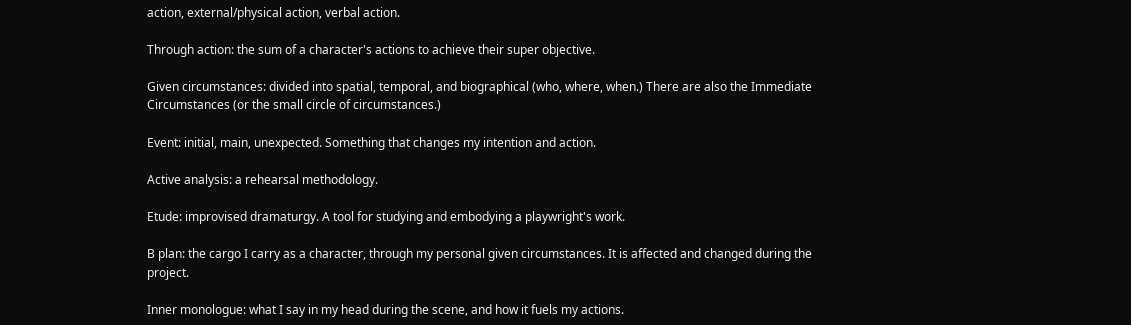action, external/physical action, verbal action.

Through action: the sum of a character's actions to achieve their super objective.

Given circumstances: divided into spatial, temporal, and biographical (who, where, when.) There are also the Immediate Circumstances (or the small circle of circumstances.)

Event: initial, main, unexpected. Something that changes my intention and action.

Active analysis: a rehearsal methodology.

Etude: improvised dramaturgy. A tool for studying and embodying a playwright's work.

B plan: the cargo I carry as a character, through my personal given circumstances. It is affected and changed during the project.

Inner monologue: what I say in my head during the scene, and how it fuels my actions.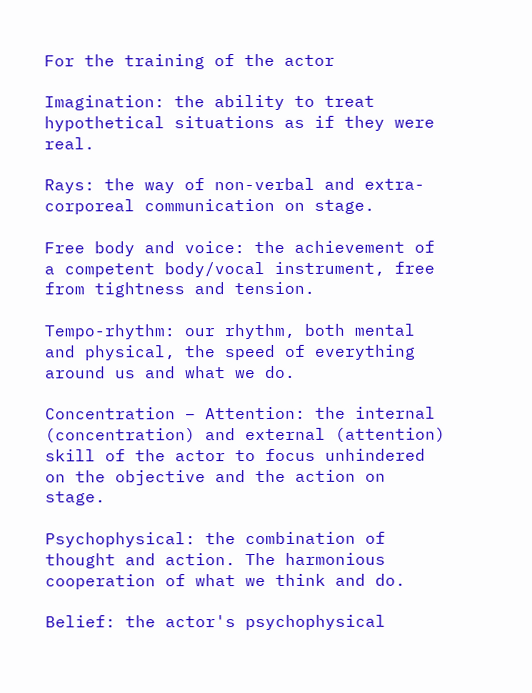For the training of the actor

Imagination: the ability to treat hypothetical situations as if they were real.

Rays: the way of non-verbal and extra-corporeal communication on stage.

Free body and voice: the achievement of a competent body/vocal instrument, free from tightness and tension.

Tempo-rhythm: our rhythm, both mental and physical, the speed of everything around us and what we do.

Concentration – Attention: the internal (concentration) and external (attention) skill of the actor to focus unhindered on the objective and the action on stage.

Psychophysical: the combination of thought and action. The harmonious cooperation of what we think and do.

Belief: the actor's psychophysical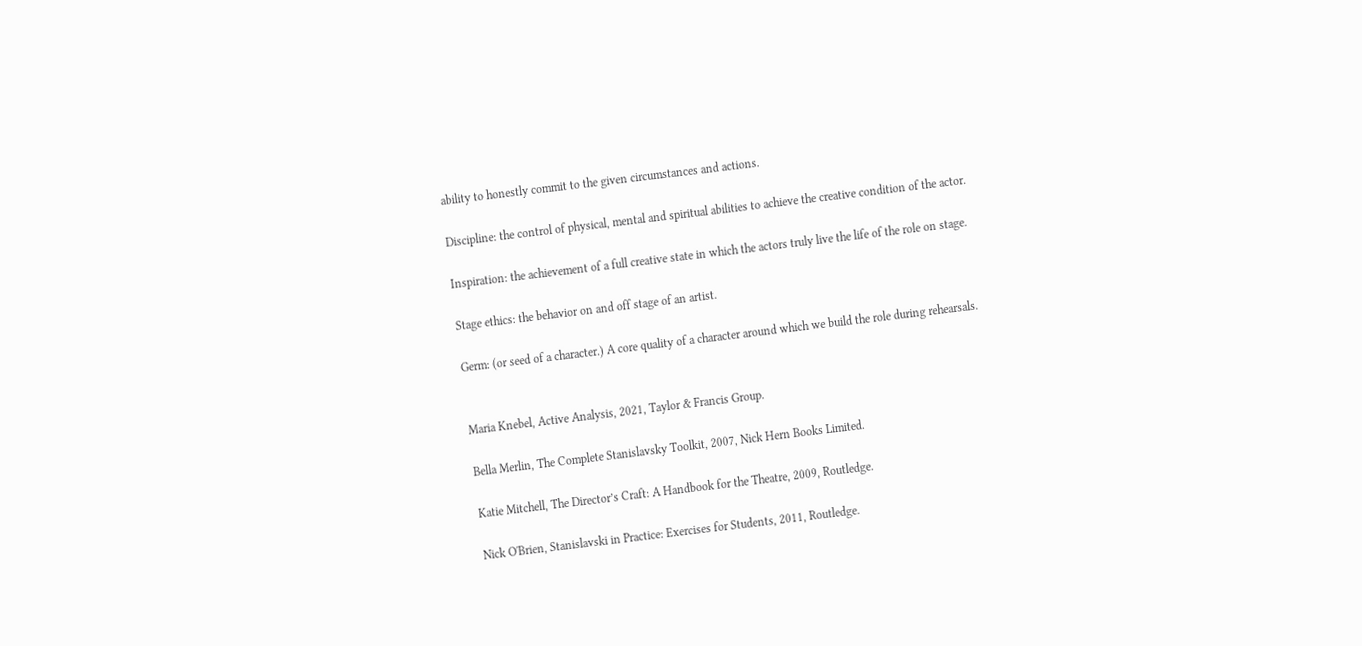ability to honestly commit to the given circumstances and actions.

Discipline: the control of physical, mental and spiritual abilities to achieve the creative condition of the actor.

Inspiration: the achievement of a full creative state in which the actors truly live the life of the role on stage.

Stage ethics: the behavior on and off stage of an artist.

Germ: (or seed of a character.) A core quality of a character around which we build the role during rehearsals.


Maria Knebel, Active Analysis, 2021, Taylor & Francis Group.

Bella Merlin, The Complete Stanislavsky Toolkit, 2007, Nick Hern Books Limited.

Katie Mitchell, The Director’s Craft: A Handbook for the Theatre, 2009, Routledge.

Nick O'Brien, Stanislavski in Practice: Exercises for Students, 2011, Routledge.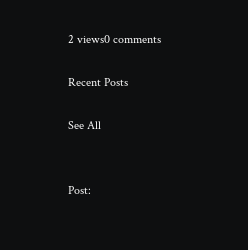2 views0 comments

Recent Posts

See All


Post: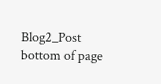Blog2_Post
bottom of page